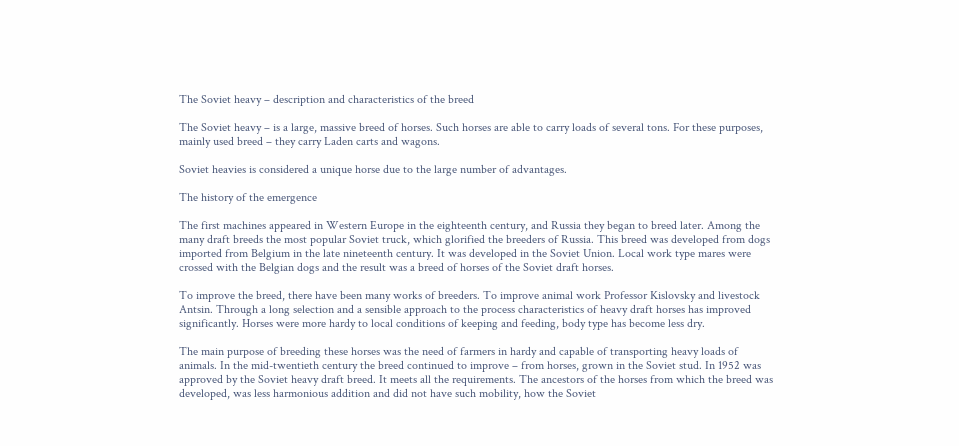The Soviet heavy – description and characteristics of the breed

The Soviet heavy – is a large, massive breed of horses. Such horses are able to carry loads of several tons. For these purposes, mainly used breed – they carry Laden carts and wagons.

Soviet heavies is considered a unique horse due to the large number of advantages.

The history of the emergence

The first machines appeared in Western Europe in the eighteenth century, and Russia they began to breed later. Among the many draft breeds the most popular Soviet truck, which glorified the breeders of Russia. This breed was developed from dogs imported from Belgium in the late nineteenth century. It was developed in the Soviet Union. Local work type mares were crossed with the Belgian dogs and the result was a breed of horses of the Soviet draft horses.

To improve the breed, there have been many works of breeders. To improve animal work Professor Kislovsky and livestock Antsin. Through a long selection and a sensible approach to the process characteristics of heavy draft horses has improved significantly. Horses were more hardy to local conditions of keeping and feeding, body type has become less dry.

The main purpose of breeding these horses was the need of farmers in hardy and capable of transporting heavy loads of animals. In the mid-twentieth century the breed continued to improve – from horses, grown in the Soviet stud. In 1952 was approved by the Soviet heavy draft breed. It meets all the requirements. The ancestors of the horses from which the breed was developed, was less harmonious addition and did not have such mobility, how the Soviet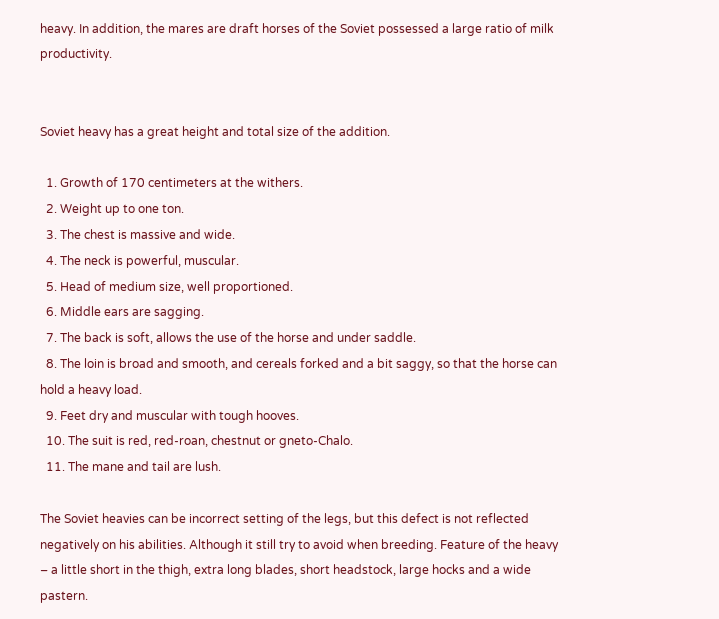heavy. In addition, the mares are draft horses of the Soviet possessed a large ratio of milk productivity.


Soviet heavy has a great height and total size of the addition.

  1. Growth of 170 centimeters at the withers.
  2. Weight up to one ton.
  3. The chest is massive and wide.
  4. The neck is powerful, muscular.
  5. Head of medium size, well proportioned.
  6. Middle ears are sagging.
  7. The back is soft, allows the use of the horse and under saddle.
  8. The loin is broad and smooth, and cereals forked and a bit saggy, so that the horse can hold a heavy load.
  9. Feet dry and muscular with tough hooves.
  10. The suit is red, red-roan, chestnut or gneto-Chalo.
  11. The mane and tail are lush.

The Soviet heavies can be incorrect setting of the legs, but this defect is not reflected negatively on his abilities. Although it still try to avoid when breeding. Feature of the heavy – a little short in the thigh, extra long blades, short headstock, large hocks and a wide pastern.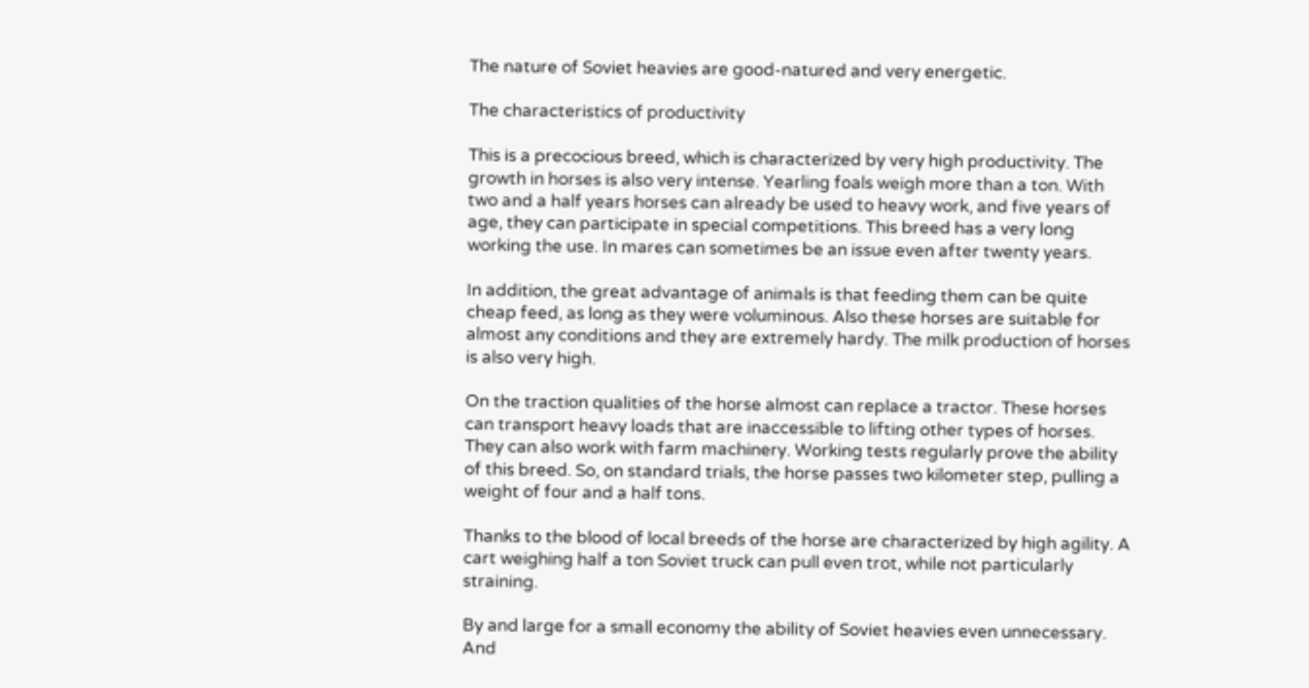The nature of Soviet heavies are good-natured and very energetic.

The characteristics of productivity

This is a precocious breed, which is characterized by very high productivity. The growth in horses is also very intense. Yearling foals weigh more than a ton. With two and a half years horses can already be used to heavy work, and five years of age, they can participate in special competitions. This breed has a very long working the use. In mares can sometimes be an issue even after twenty years.

In addition, the great advantage of animals is that feeding them can be quite cheap feed, as long as they were voluminous. Also these horses are suitable for almost any conditions and they are extremely hardy. The milk production of horses is also very high.

On the traction qualities of the horse almost can replace a tractor. These horses can transport heavy loads that are inaccessible to lifting other types of horses. They can also work with farm machinery. Working tests regularly prove the ability of this breed. So, on standard trials, the horse passes two kilometer step, pulling a weight of four and a half tons.

Thanks to the blood of local breeds of the horse are characterized by high agility. A cart weighing half a ton Soviet truck can pull even trot, while not particularly straining.

By and large for a small economy the ability of Soviet heavies even unnecessary. And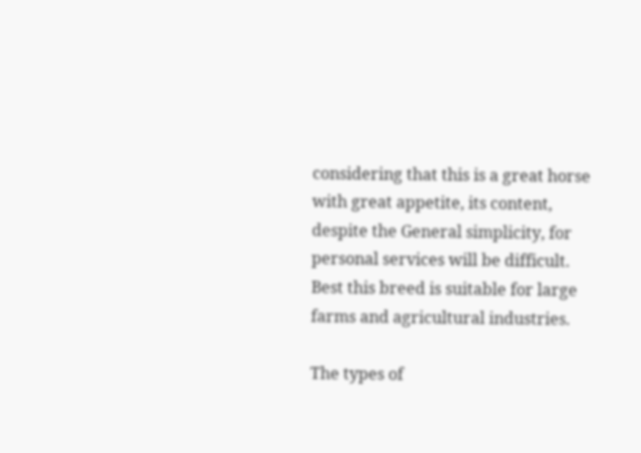considering that this is a great horse with great appetite, its content, despite the General simplicity, for personal services will be difficult. Best this breed is suitable for large farms and agricultural industries.

The types of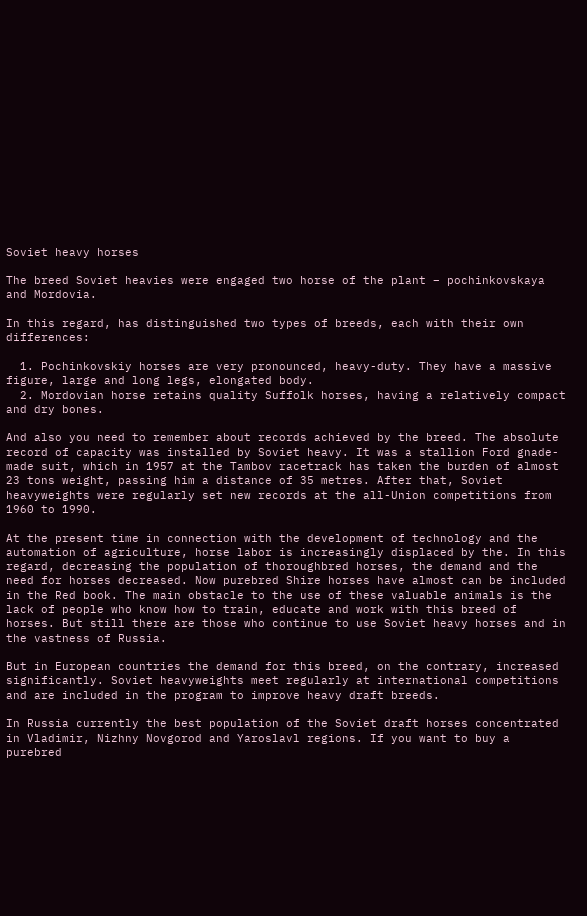Soviet heavy horses

The breed Soviet heavies were engaged two horse of the plant – pochinkovskaya and Mordovia.

In this regard, has distinguished two types of breeds, each with their own differences:

  1. Pochinkovskiy horses are very pronounced, heavy-duty. They have a massive figure, large and long legs, elongated body.
  2. Mordovian horse retains quality Suffolk horses, having a relatively compact and dry bones.

And also you need to remember about records achieved by the breed. The absolute record of capacity was installed by Soviet heavy. It was a stallion Ford gnade-made suit, which in 1957 at the Tambov racetrack has taken the burden of almost 23 tons weight, passing him a distance of 35 metres. After that, Soviet heavyweights were regularly set new records at the all-Union competitions from 1960 to 1990.

At the present time in connection with the development of technology and the automation of agriculture, horse labor is increasingly displaced by the. In this regard, decreasing the population of thoroughbred horses, the demand and the need for horses decreased. Now purebred Shire horses have almost can be included in the Red book. The main obstacle to the use of these valuable animals is the lack of people who know how to train, educate and work with this breed of horses. But still there are those who continue to use Soviet heavy horses and in the vastness of Russia.

But in European countries the demand for this breed, on the contrary, increased significantly. Soviet heavyweights meet regularly at international competitions and are included in the program to improve heavy draft breeds.

In Russia currently the best population of the Soviet draft horses concentrated in Vladimir, Nizhny Novgorod and Yaroslavl regions. If you want to buy a purebred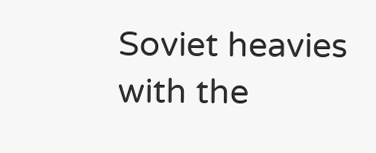Soviet heavies with the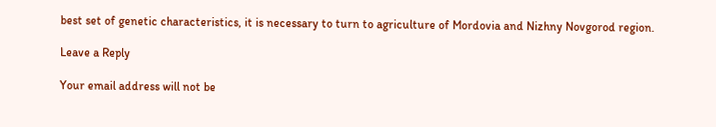best set of genetic characteristics, it is necessary to turn to agriculture of Mordovia and Nizhny Novgorod region.

Leave a Reply

Your email address will not be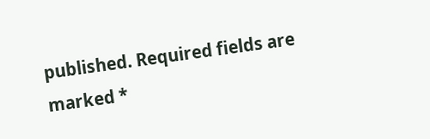published. Required fields are marked *